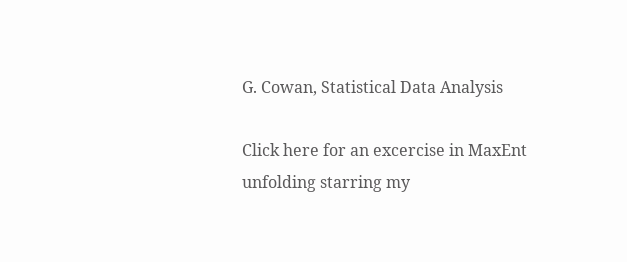G. Cowan, Statistical Data Analysis

Click here for an excercise in MaxEnt unfolding starring my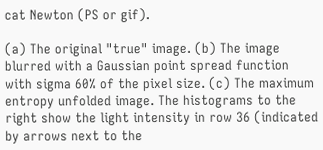cat Newton (PS or gif).

(a) The original "true" image. (b) The image blurred with a Gaussian point spread function with sigma 60% of the pixel size. (c) The maximum entropy unfolded image. The histograms to the right show the light intensity in row 36 (indicated by arrows next to the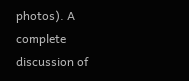photos). A complete discussion of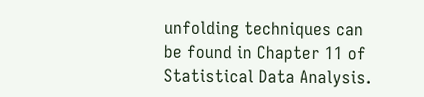unfolding techniques can be found in Chapter 11 of Statistical Data Analysis.